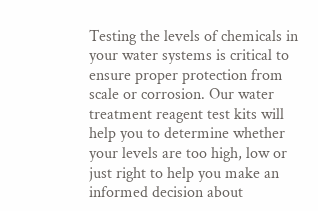Testing the levels of chemicals in your water systems is critical to ensure proper protection from scale or corrosion. Our water treatment reagent test kits will help you to determine whether your levels are too high, low or just right to help you make an informed decision about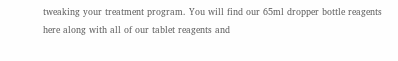tweaking your treatment program. You will find our 65ml dropper bottle reagents here along with all of our tablet reagents and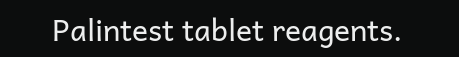Palintest tablet reagents.